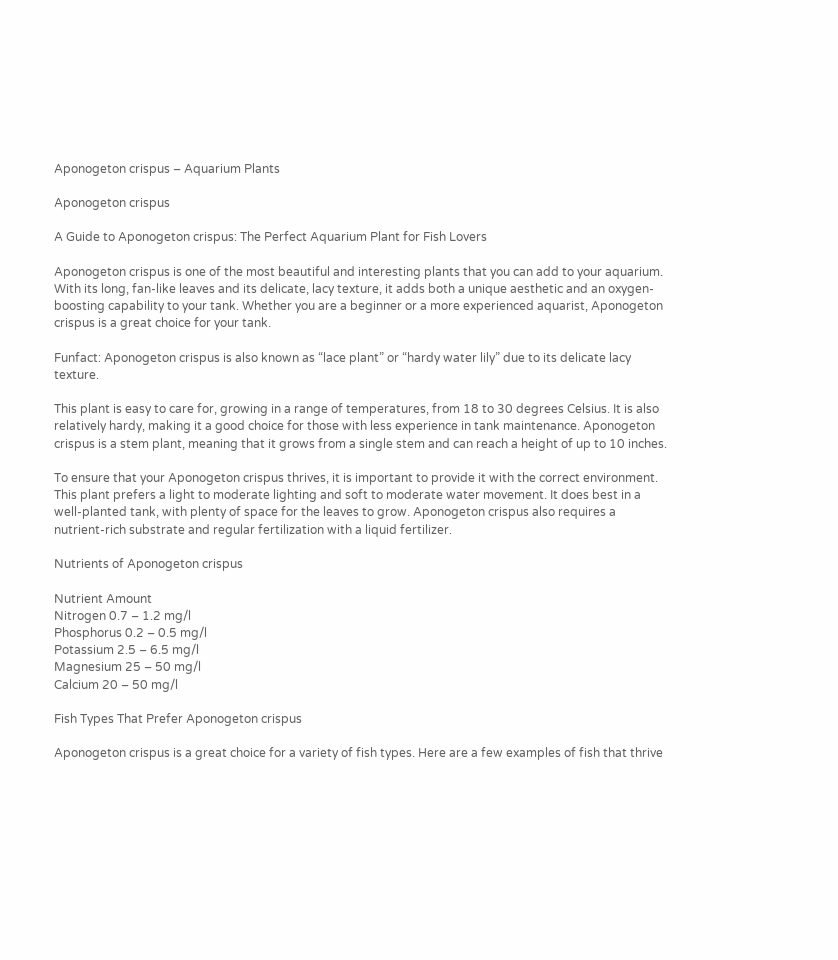Aponogeton crispus – Aquarium Plants

Aponogeton crispus

A Guide to Aponogeton crispus: The Perfect Aquarium Plant for Fish Lovers

Aponogeton crispus is one of the most beautiful and interesting plants that you can add to your aquarium. With its long, fan-like leaves and its delicate, lacy texture, it adds both a unique aesthetic and an oxygen-boosting capability to your tank. Whether you are a beginner or a more experienced aquarist, Aponogeton crispus is a great choice for your tank.

Funfact: Aponogeton crispus is also known as “lace plant” or “hardy water lily” due to its delicate lacy texture.

This plant is easy to care for, growing in a range of temperatures, from 18 to 30 degrees Celsius. It is also relatively hardy, making it a good choice for those with less experience in tank maintenance. Aponogeton crispus is a stem plant, meaning that it grows from a single stem and can reach a height of up to 10 inches.

To ensure that your Aponogeton crispus thrives, it is important to provide it with the correct environment. This plant prefers a light to moderate lighting and soft to moderate water movement. It does best in a well-planted tank, with plenty of space for the leaves to grow. Aponogeton crispus also requires a nutrient-rich substrate and regular fertilization with a liquid fertilizer.

Nutrients of Aponogeton crispus

Nutrient Amount
Nitrogen 0.7 – 1.2 mg/l
Phosphorus 0.2 – 0.5 mg/l
Potassium 2.5 – 6.5 mg/l
Magnesium 25 – 50 mg/l
Calcium 20 – 50 mg/l

Fish Types That Prefer Aponogeton crispus

Aponogeton crispus is a great choice for a variety of fish types. Here are a few examples of fish that thrive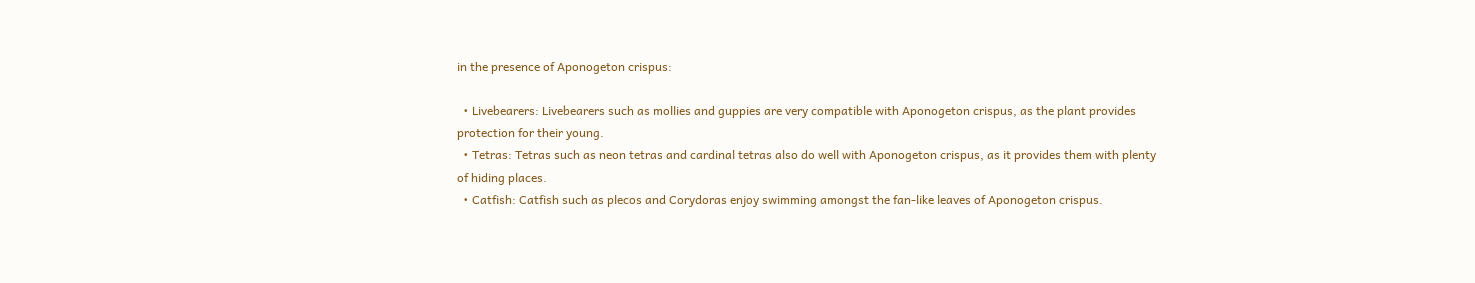in the presence of Aponogeton crispus:

  • Livebearers: Livebearers such as mollies and guppies are very compatible with Aponogeton crispus, as the plant provides protection for their young.
  • Tetras: Tetras such as neon tetras and cardinal tetras also do well with Aponogeton crispus, as it provides them with plenty of hiding places.
  • Catfish: Catfish such as plecos and Corydoras enjoy swimming amongst the fan-like leaves of Aponogeton crispus.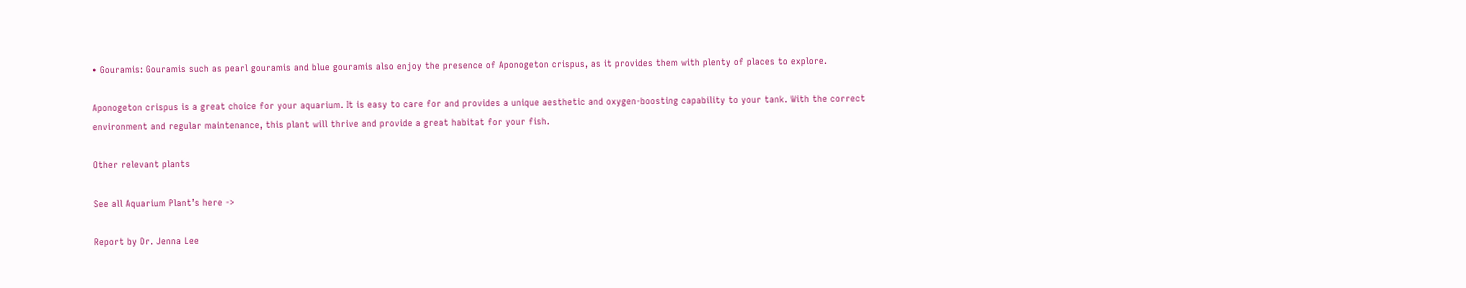• Gouramis: Gouramis such as pearl gouramis and blue gouramis also enjoy the presence of Aponogeton crispus, as it provides them with plenty of places to explore.

Aponogeton crispus is a great choice for your aquarium. It is easy to care for and provides a unique aesthetic and oxygen-boosting capability to your tank. With the correct environment and regular maintenance, this plant will thrive and provide a great habitat for your fish.

Other relevant plants

See all Aquarium Plant’s here ->

Report by Dr. Jenna Lee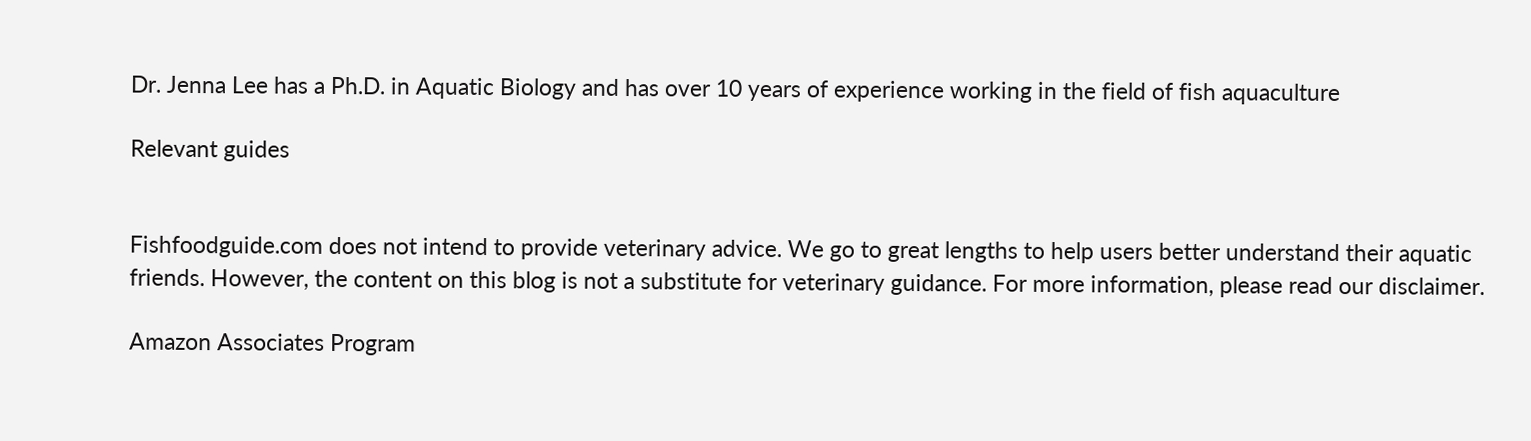Dr. Jenna Lee has a Ph.D. in Aquatic Biology and has over 10 years of experience working in the field of fish aquaculture

Relevant guides


Fishfoodguide.com does not intend to provide veterinary advice. We go to great lengths to help users better understand their aquatic friends. However, the content on this blog is not a substitute for veterinary guidance. For more information, please read our disclaimer.

Amazon Associates Program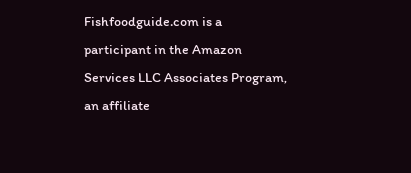Fishfoodguide.com is a participant in the Amazon Services LLC Associates Program, an affiliate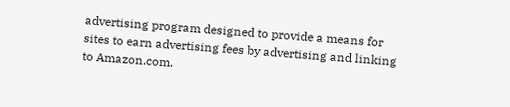advertising program designed to provide a means for sites to earn advertising fees by advertising and linking to Amazon.com.